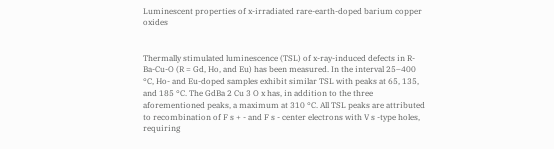Luminescent properties of x-irradiated rare-earth-doped barium copper oxides


Thermally stimulated luminescence (TSL) of x-ray-induced defects in R-Ba-Cu-O (R = Gd, Ho, and Eu) has been measured. In the interval 25–400 °C, Ho- and Eu-doped samples exhibit similar TSL with peaks at 65, 135, and 185 °C. The GdBa 2 Cu 3 O x has, in addition to the three aforementioned peaks, a maximum at 310 °C. All TSL peaks are attributed to recombination of F s + - and F s - center electrons with V s -type holes, requiring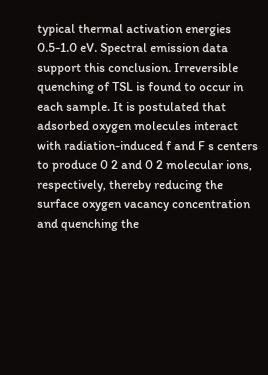typical thermal activation energies 0.5-1.0 eV. Spectral emission data support this conclusion. Irreversible quenching of TSL is found to occur in each sample. It is postulated that adsorbed oxygen molecules interact with radiation-induced f and F s centers to produce 0 2 and 0 2 molecular ions, respectively, thereby reducing the surface oxygen vacancy concentration and quenching the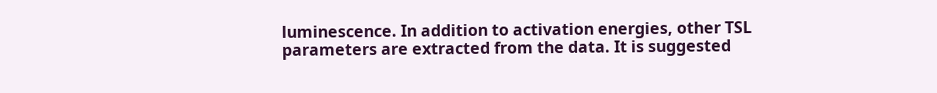luminescence. In addition to activation energies, other TSL parameters are extracted from the data. It is suggested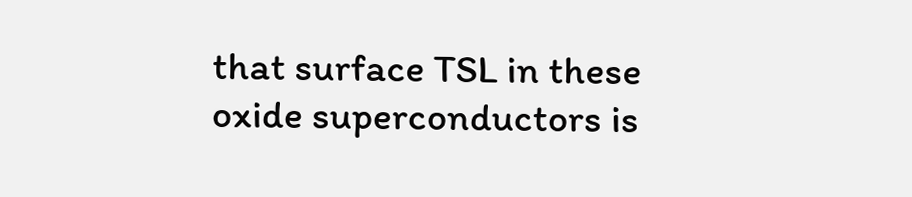that surface TSL in these oxide superconductors is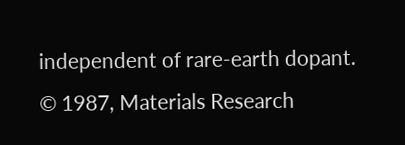independent of rare-earth dopant. © 1987, Materials Research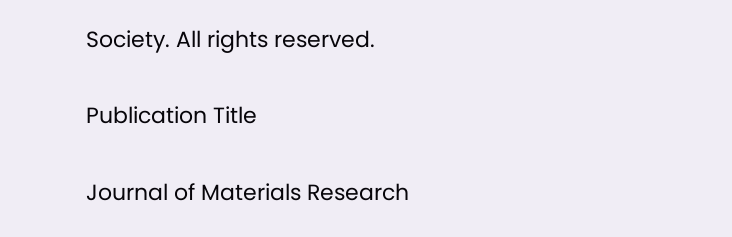Society. All rights reserved.

Publication Title

Journal of Materials Research